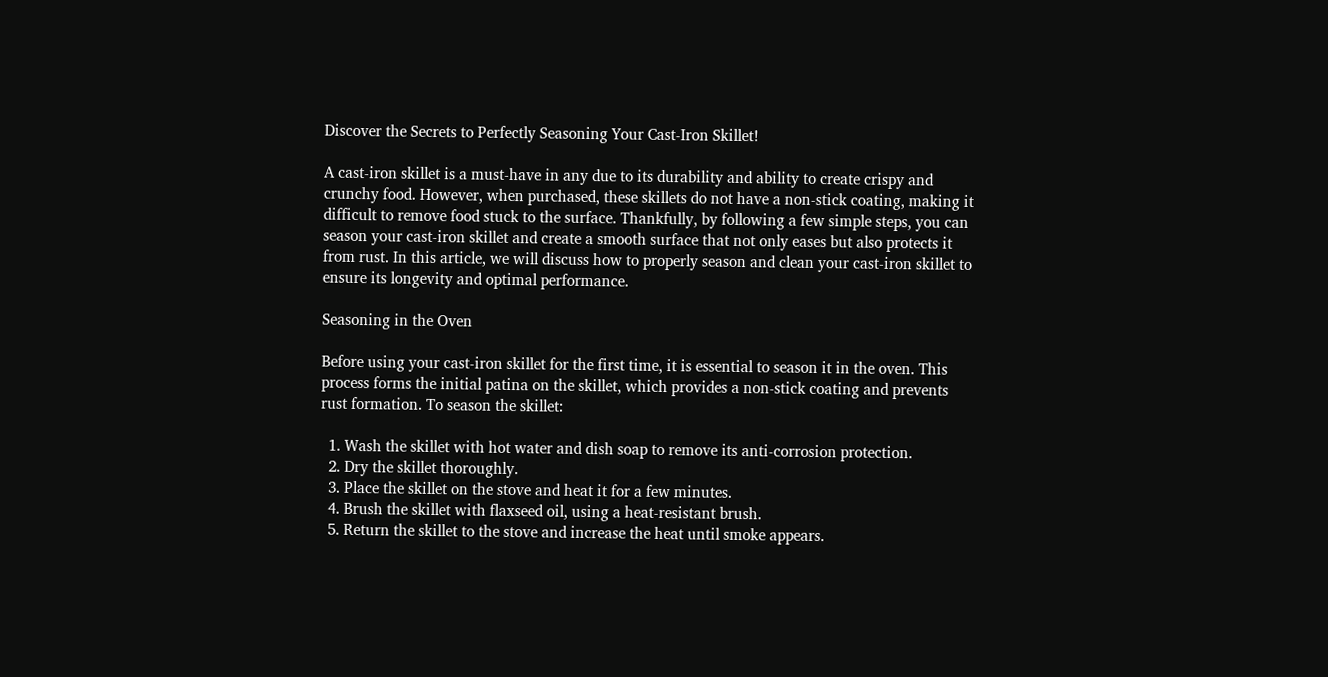Discover the Secrets to Perfectly Seasoning Your Cast-Iron Skillet!

A cast-iron skillet is a must-have in any due to its durability and ability to create crispy and crunchy food. However, when purchased, these skillets do not have a non-stick coating, making it difficult to remove food stuck to the surface. Thankfully, by following a few simple steps, you can season your cast-iron skillet and create a smooth surface that not only eases but also protects it from rust. In this article, we will discuss how to properly season and clean your cast-iron skillet to ensure its longevity and optimal performance.

Seasoning in the Oven

Before using your cast-iron skillet for the first time, it is essential to season it in the oven. This process forms the initial patina on the skillet, which provides a non-stick coating and prevents rust formation. To season the skillet:

  1. Wash the skillet with hot water and dish soap to remove its anti-corrosion protection.
  2. Dry the skillet thoroughly.
  3. Place the skillet on the stove and heat it for a few minutes.
  4. Brush the skillet with flaxseed oil, using a heat-resistant brush.
  5. Return the skillet to the stove and increase the heat until smoke appears.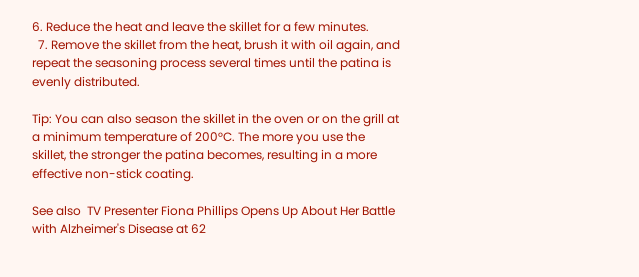6. Reduce the heat and leave the skillet for a few minutes.
  7. Remove the skillet from the heat, brush it with oil again, and repeat the seasoning process several times until the patina is evenly distributed.

Tip: You can also season the skillet in the oven or on the grill at a minimum temperature of 200°C. The more you use the skillet, the stronger the patina becomes, resulting in a more effective non-stick coating.

See also  TV Presenter Fiona Phillips Opens Up About Her Battle with Alzheimer's Disease at 62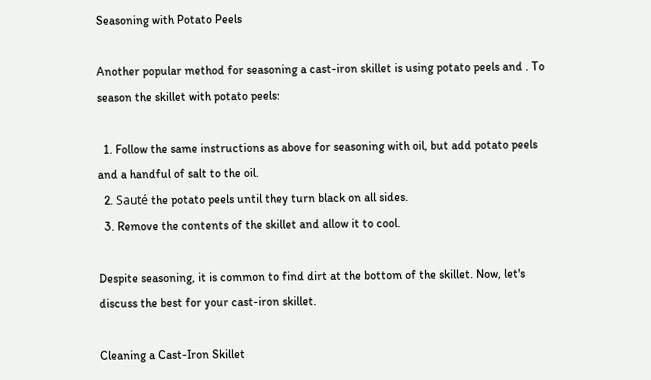Seasoning with Potato Peels

Another popular method for seasoning a cast-iron skillet is using potato peels and . To season the skillet with potato peels:

  1. Follow the same instructions as above for seasoning with oil, but add potato peels and a handful of salt to the oil.
  2. Sauté the potato peels until they turn black on all sides.
  3. Remove the contents of the skillet and allow it to cool.

Despite seasoning, it is common to find dirt at the bottom of the skillet. Now, let's discuss the best for your cast-iron skillet.

Cleaning a Cast-Iron Skillet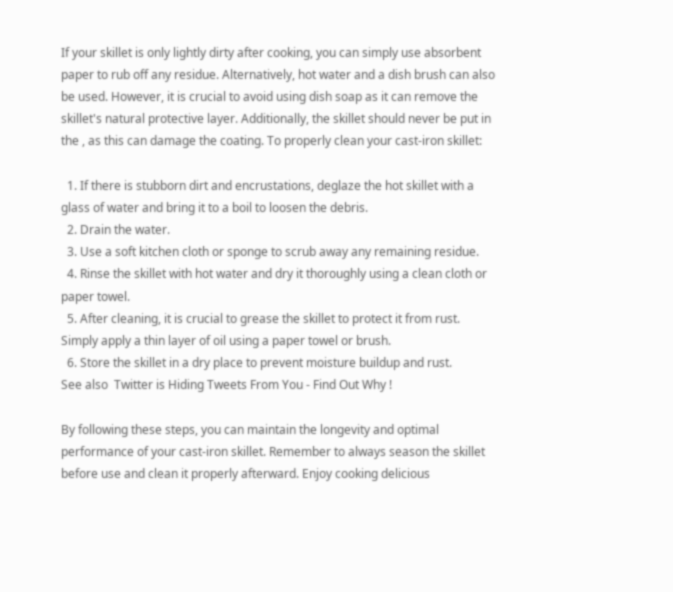If your skillet is only lightly dirty after cooking, you can simply use absorbent paper to rub off any residue. Alternatively, hot water and a dish brush can also be used. However, it is crucial to avoid using dish soap as it can remove the skillet's natural protective layer. Additionally, the skillet should never be put in the , as this can damage the coating. To properly clean your cast-iron skillet:

  1. If there is stubborn dirt and encrustations, deglaze the hot skillet with a glass of water and bring it to a boil to loosen the debris.
  2. Drain the water.
  3. Use a soft kitchen cloth or sponge to scrub away any remaining residue.
  4. Rinse the skillet with hot water and dry it thoroughly using a clean cloth or paper towel.
  5. After cleaning, it is crucial to grease the skillet to protect it from rust. Simply apply a thin layer of oil using a paper towel or brush.
  6. Store the skillet in a dry place to prevent moisture buildup and rust.
See also  Twitter is Hiding Tweets From You - Find Out Why !

By following these steps, you can maintain the longevity and optimal performance of your cast-iron skillet. Remember to always season the skillet before use and clean it properly afterward. Enjoy cooking delicious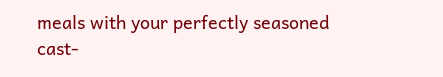meals with your perfectly seasoned cast-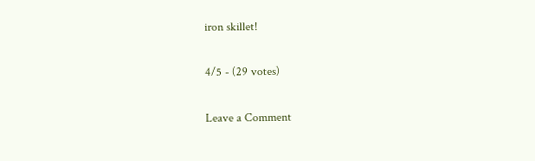iron skillet!

4/5 - (29 votes)

Leave a Comment